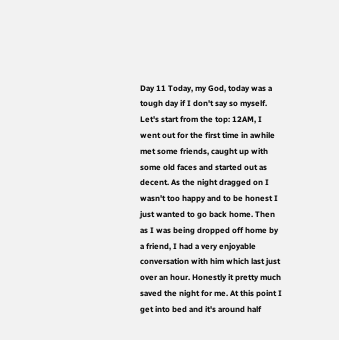Day 11 Today, my God, today was a tough day if I don't say so myself. Let's start from the top: 12AM, I went out for the first time in awhile met some friends, caught up with some old faces and started out as decent. As the night dragged on I wasn't too happy and to be honest I just wanted to go back home. Then as I was being dropped off home by a friend, I had a very enjoyable conversation with him which last just over an hour. Honestly it pretty much saved the night for me. At this point I get into bed and it's around half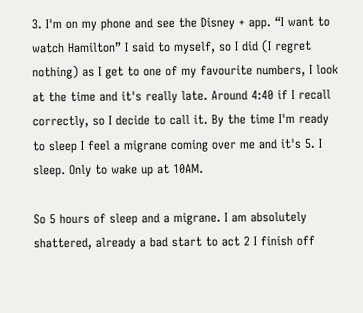3. I'm on my phone and see the Disney + app. “I want to watch Hamilton” I said to myself, so I did (I regret nothing) as I get to one of my favourite numbers, I look at the time and it's really late. Around 4:40 if I recall correctly, so I decide to call it. By the time I'm ready to sleep I feel a migrane coming over me and it's 5. I sleep. Only to wake up at 10AM.

So 5 hours of sleep and a migrane. I am absolutely shattered, already a bad start to act 2 I finish off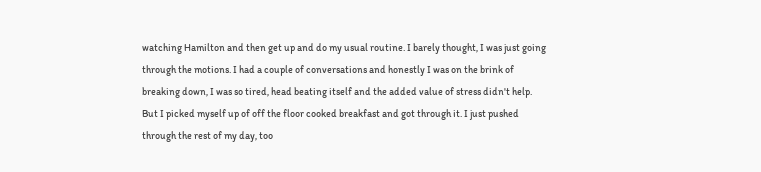watching Hamilton and then get up and do my usual routine. I barely thought, I was just going through the motions. I had a couple of conversations and honestly I was on the brink of breaking down, I was so tired, head beating itself and the added value of stress didn't help. But I picked myself up of off the floor cooked breakfast and got through it. I just pushed through the rest of my day, too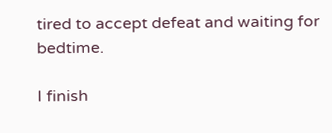tired to accept defeat and waiting for bedtime.

I finish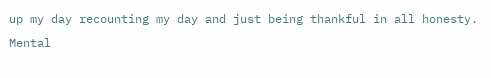up my day recounting my day and just being thankful in all honesty. Mental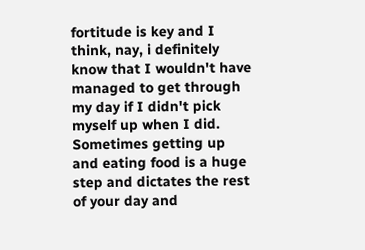fortitude is key and I think, nay, i definitely know that I wouldn't have managed to get through my day if I didn't pick myself up when I did. Sometimes getting up and eating food is a huge step and dictates the rest of your day and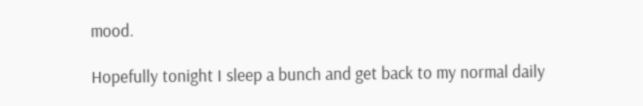mood.

Hopefully tonight I sleep a bunch and get back to my normal daily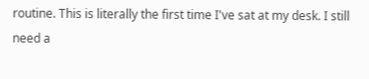routine. This is literally the first time I've sat at my desk. I still need a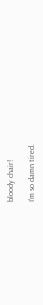bloody chair!

I'm so damn tired.